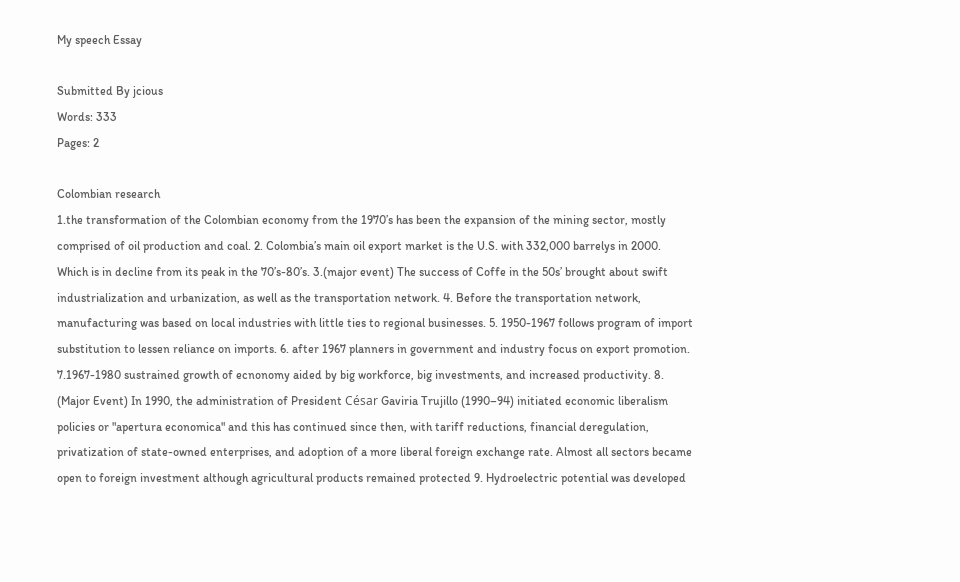My speech Essay

Submitted By jcious
Words: 333
Pages: 2

Colombian research
1.the transformation of the Colombian economy from the 1970’s has been the expansion of the mining sector, mostly comprised of oil production and coal. 2. Colombia’s main oil export market is the U.S. with 332,000 barrelys in 2000.
Which is in decline from its peak in the 70’s-80’s. 3.(major event) The success of Coffe in the 50s’ brought about swift industrialization and urbanization, as well as the transportation network. 4. Before the transportation network, manufacturing was based on local industries with little ties to regional businesses. 5. 1950-1967 follows program of import substitution to lessen reliance on imports. 6. after 1967 planners in government and industry focus on export promotion. 7.1967-1980 sustrained growth of ecnonomy aided by big workforce, big investments, and increased productivity. 8. (Major Event) In 1990, the administration of President César Gaviria Trujillo (1990–94) initiated economic liberalism policies or "apertura economica" and this has continued since then, with tariff reductions, financial deregulation, privatization of state-owned enterprises, and adoption of a more liberal foreign exchange rate. Almost all sectors became open to foreign investment although agricultural products remained protected 9. Hydroelectric potential was developed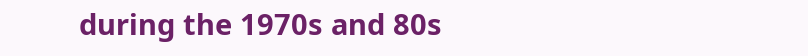during the 1970s and 80s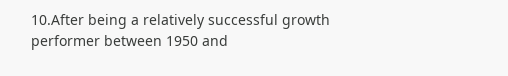10.After being a relatively successful growth performer between 1950 and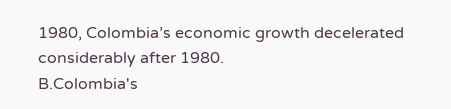1980, Colombia’s economic growth decelerated considerably after 1980.
B.Colombia's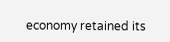economy retained its